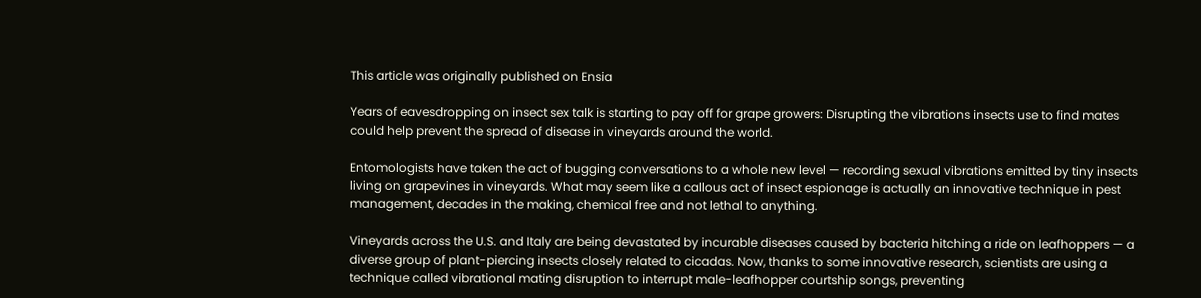This article was originally published on Ensia

Years of eavesdropping on insect sex talk is starting to pay off for grape growers: Disrupting the vibrations insects use to find mates could help prevent the spread of disease in vineyards around the world.

Entomologists have taken the act of bugging conversations to a whole new level — recording sexual vibrations emitted by tiny insects living on grapevines in vineyards. What may seem like a callous act of insect espionage is actually an innovative technique in pest management, decades in the making, chemical free and not lethal to anything.

Vineyards across the U.S. and Italy are being devastated by incurable diseases caused by bacteria hitching a ride on leafhoppers — a diverse group of plant-piercing insects closely related to cicadas. Now, thanks to some innovative research, scientists are using a technique called vibrational mating disruption to interrupt male-leafhopper courtship songs, preventing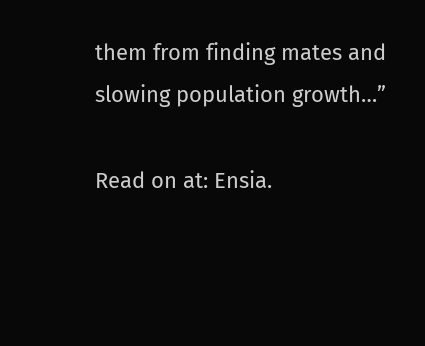them from finding mates and slowing population growth…”

Read on at: Ensia.